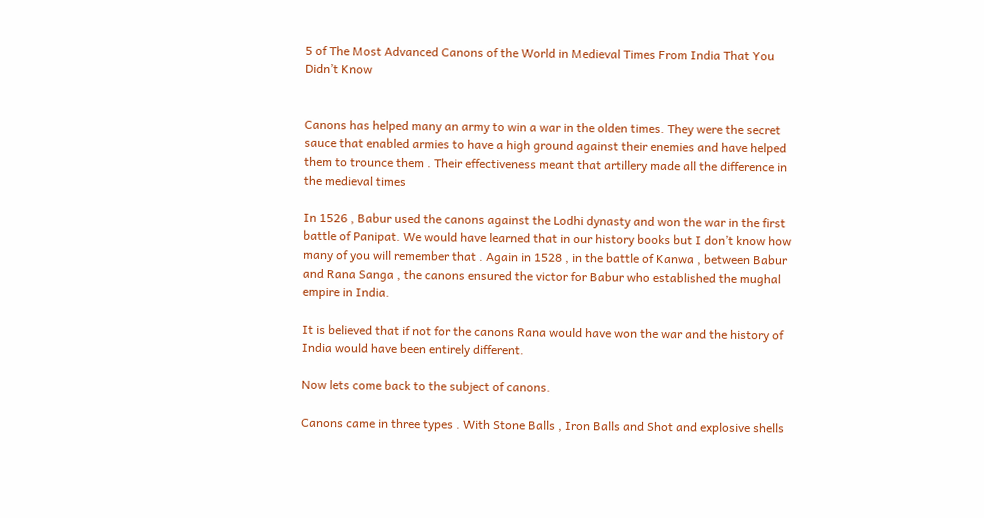5 of The Most Advanced Canons of the World in Medieval Times From India That You Didn’t Know


Canons has helped many an army to win a war in the olden times. They were the secret sauce that enabled armies to have a high ground against their enemies and have helped them to trounce them . Their effectiveness meant that artillery made all the difference in the medieval times

In 1526 , Babur used the canons against the Lodhi dynasty and won the war in the first battle of Panipat. We would have learned that in our history books but I don’t know how many of you will remember that . Again in 1528 , in the battle of Kanwa , between Babur and Rana Sanga , the canons ensured the victor for Babur who established the mughal empire in India.

It is believed that if not for the canons Rana would have won the war and the history of India would have been entirely different.

Now lets come back to the subject of canons.

Canons came in three types . With Stone Balls , Iron Balls and Shot and explosive shells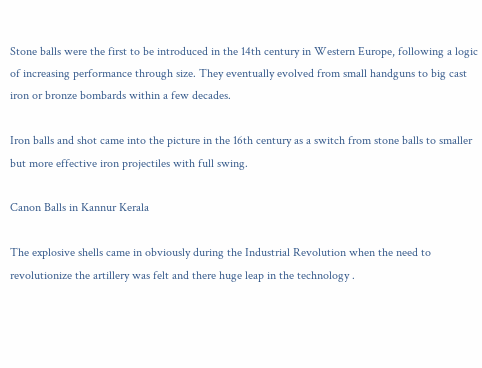Stone balls were the first to be introduced in the 14th century in Western Europe, following a logic of increasing performance through size. They eventually evolved from small handguns to big cast iron or bronze bombards within a few decades.

Iron balls and shot came into the picture in the 16th century as a switch from stone balls to smaller but more effective iron projectiles with full swing.

Canon Balls in Kannur Kerala

The explosive shells came in obviously during the Industrial Revolution when the need to revolutionize the artillery was felt and there huge leap in the technology .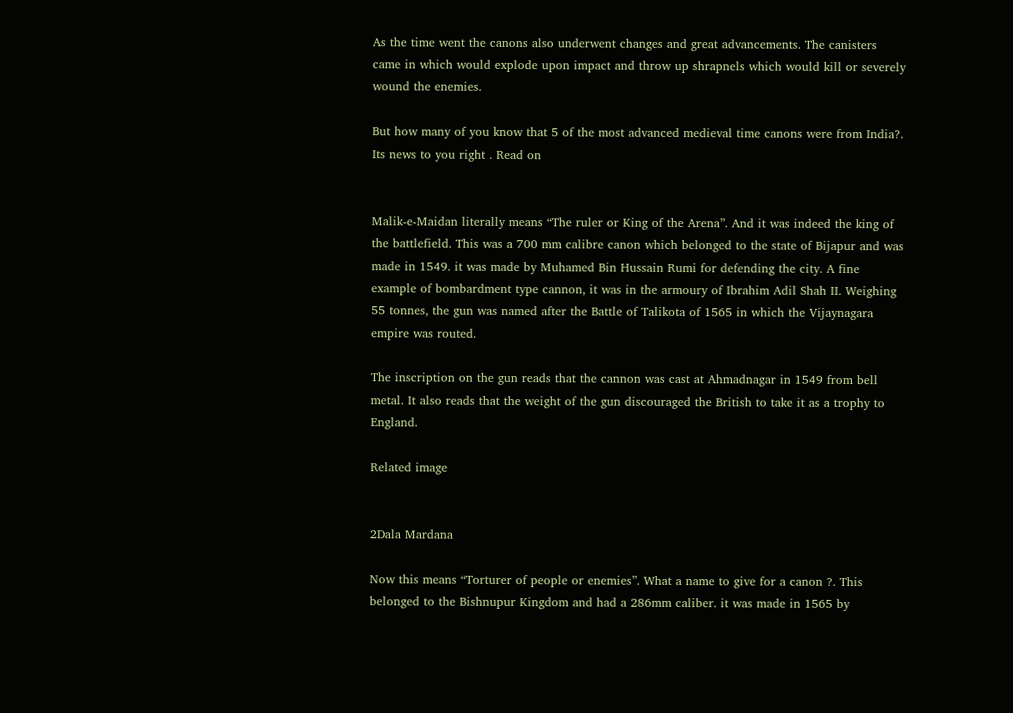As the time went the canons also underwent changes and great advancements. The canisters came in which would explode upon impact and throw up shrapnels which would kill or severely wound the enemies.

But how many of you know that 5 of the most advanced medieval time canons were from India?. Its news to you right . Read on


Malik-e-Maidan literally means “The ruler or King of the Arena”. And it was indeed the king of the battlefield. This was a 700 mm calibre canon which belonged to the state of Bijapur and was made in 1549. it was made by Muhamed Bin Hussain Rumi for defending the city. A fine example of bombardment type cannon, it was in the armoury of Ibrahim Adil Shah II. Weighing 55 tonnes, the gun was named after the Battle of Talikota of 1565 in which the Vijaynagara empire was routed.

The inscription on the gun reads that the cannon was cast at Ahmadnagar in 1549 from bell metal. It also reads that the weight of the gun discouraged the British to take it as a trophy to England.

Related image


2Dala Mardana

Now this means “Torturer of people or enemies”. What a name to give for a canon ?. This belonged to the Bishnupur Kingdom and had a 286mm caliber. it was made in 1565 by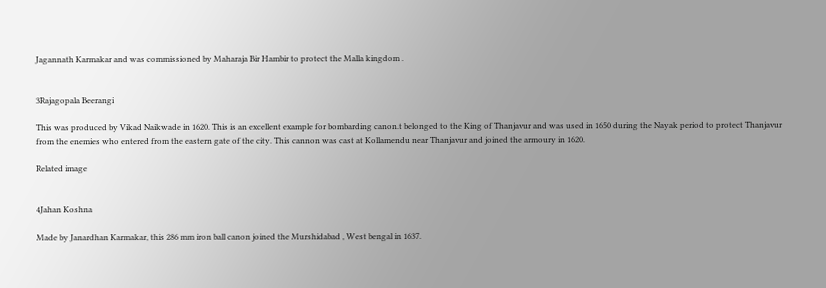Jagannath Karmakar and was commissioned by Maharaja Bir Hambir to protect the Malla kingdom .


3Rajagopala Beerangi

This was produced by Vikad Naikwade in 1620. This is an excellent example for bombarding canon.t belonged to the King of Thanjavur and was used in 1650 during the Nayak period to protect Thanjavur from the enemies who entered from the eastern gate of the city. This cannon was cast at Kollamendu near Thanjavur and joined the armoury in 1620.

Related image


4Jahan Koshna

Made by Janardhan Karmakar, this 286 mm iron ball canon joined the Murshidabad , West bengal in 1637.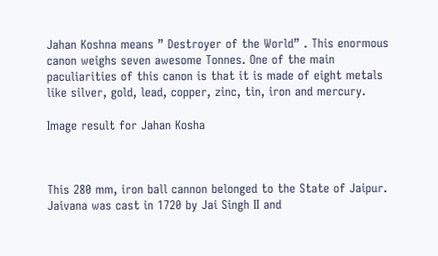Jahan Koshna means ” Destroyer of the World” . This enormous canon weighs seven awesome Tonnes. One of the main  paculiarities of this canon is that it is made of eight metals  like silver, gold, lead, copper, zinc, tin, iron and mercury.

Image result for Jahan Kosha



This 280 mm, iron ball cannon belonged to the State of Jaipur. Jaivana was cast in 1720 by Jai Singh II and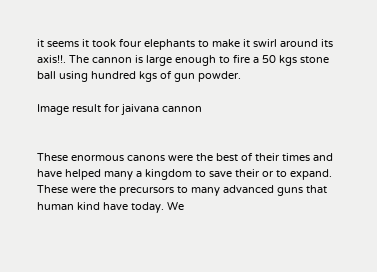it seems it took four elephants to make it swirl around its axis!!. The cannon is large enough to fire a 50 kgs stone ball using hundred kgs of gun powder.

Image result for jaivana cannon


These enormous canons were the best of their times and have helped many a kingdom to save their or to expand. These were the precursors to many advanced guns that human kind have today. We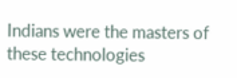Indians were the masters of these technologies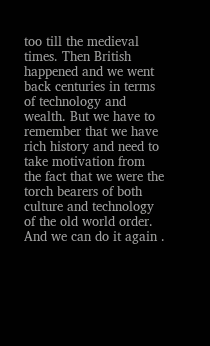too till the medieval times. Then British happened and we went back centuries in terms of technology and wealth. But we have to remember that we have rich history and need to take motivation from the fact that we were the torch bearers of both culture and technology of the old world order. And we can do it again .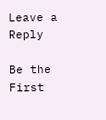Leave a Reply

Be the First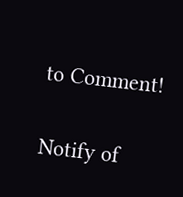to Comment!

Notify of